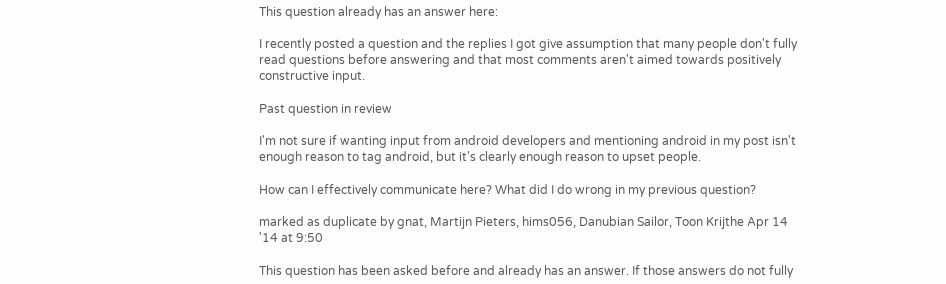This question already has an answer here:

I recently posted a question and the replies I got give assumption that many people don't fully read questions before answering and that most comments aren't aimed towards positively constructive input.

Past question in review

I'm not sure if wanting input from android developers and mentioning android in my post isn't enough reason to tag android, but it's clearly enough reason to upset people.

How can I effectively communicate here? What did I do wrong in my previous question?

marked as duplicate by gnat, Martijn Pieters, hims056, Danubian Sailor, Toon Krijthe Apr 14 '14 at 9:50

This question has been asked before and already has an answer. If those answers do not fully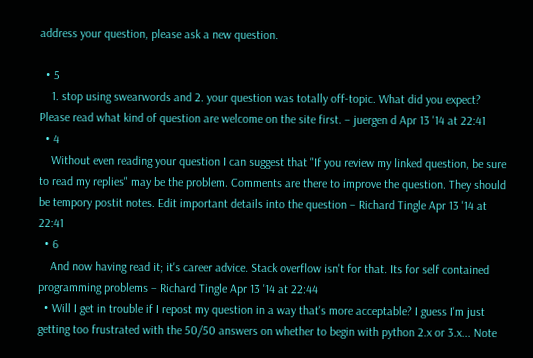address your question, please ask a new question.

  • 5
    1. stop using swearwords and 2. your question was totally off-topic. What did you expect? Please read what kind of question are welcome on the site first. – juergen d Apr 13 '14 at 22:41
  • 4
    Without even reading your question I can suggest that "If you review my linked question, be sure to read my replies" may be the problem. Comments are there to improve the question. They should be tempory postit notes. Edit important details into the question – Richard Tingle Apr 13 '14 at 22:41
  • 6
    And now having read it; it's career advice. Stack overflow isn't for that. Its for self contained programming problems – Richard Tingle Apr 13 '14 at 22:44
  • Will I get in trouble if I repost my question in a way that's more acceptable? I guess I'm just getting too frustrated with the 50/50 answers on whether to begin with python 2.x or 3.x... Note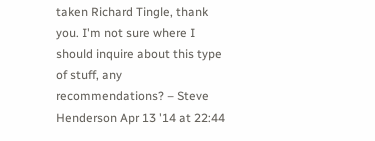taken Richard Tingle, thank you. I'm not sure where I should inquire about this type of stuff, any recommendations? – Steve Henderson Apr 13 '14 at 22:44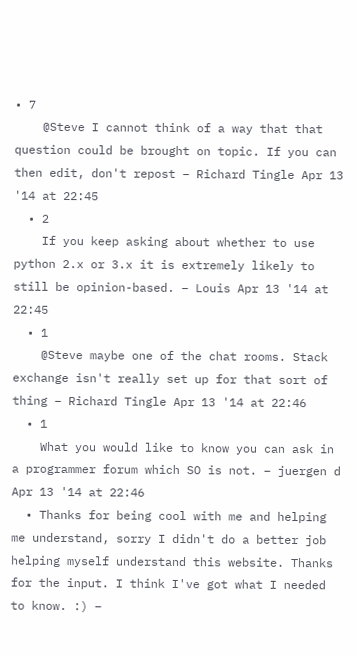• 7
    @Steve I cannot think of a way that that question could be brought on topic. If you can then edit, don't repost – Richard Tingle Apr 13 '14 at 22:45
  • 2
    If you keep asking about whether to use python 2.x or 3.x it is extremely likely to still be opinion-based. – Louis Apr 13 '14 at 22:45
  • 1
    @Steve maybe one of the chat rooms. Stack exchange isn't really set up for that sort of thing – Richard Tingle Apr 13 '14 at 22:46
  • 1
    What you would like to know you can ask in a programmer forum which SO is not. – juergen d Apr 13 '14 at 22:46
  • Thanks for being cool with me and helping me understand, sorry I didn't do a better job helping myself understand this website. Thanks for the input. I think I've got what I needed to know. :) –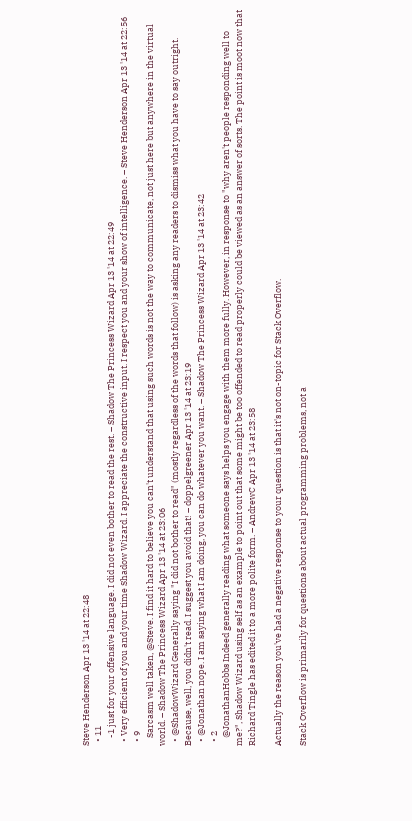Steve Henderson Apr 13 '14 at 22:48
  • 11
    -1 just for your offensive language. I did not even bother to read the rest. – Shadow The Princess Wizard Apr 13 '14 at 22:49
  • Very efficient of you and your time Shadow Wizard. I appreciate the constructive input. I respect you and your show of intelligence. – Steve Henderson Apr 13 '14 at 22:56
  • 9
    Sarcasm well taken, @Steve. I find it hard to believe you can't understand that using such words is not the way to communicate, not just here but anywhere in the virtual world. – Shadow The Princess Wizard Apr 13 '14 at 23:06
  • @ShadowWizard Generally saying "I did not bother to read" (mostly regardless of the words that follow) is asking any readers to dismiss what you have to say outright. Because, well, you didn't read. I suggest you avoid that! – doppelgreener Apr 13 '14 at 23:19
  • @Jonathan nope. I am saying what I am doing, you can do whatever you want. – Shadow The Princess Wizard Apr 13 '14 at 23:42
  • 2
    @JonathanHobbs Indeed generally reading what someone says helps you engage with them more fully. However, in response to "why aren't people responding well to me?", Shadow Wizard using self as an example to point out that some might be too offended to read properly could be viewed as an answer of sorts. The point is moot now that Richard Tingle has edited it to a more polite form. – AndrewC Apr 13 '14 at 23:58

Actually the reason you've had a negative response to your question is that it's not on-topic for Stack Overflow.

Stack Overflow is primarily for questions about actual programming problems, not a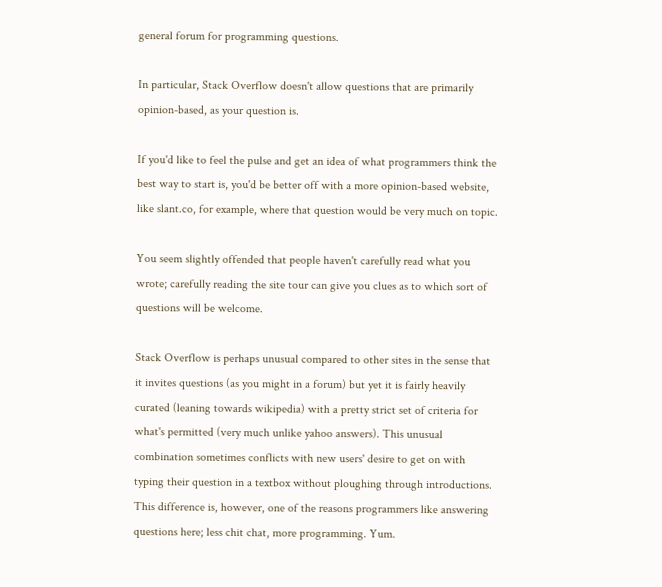general forum for programming questions.

In particular, Stack Overflow doesn't allow questions that are primarily opinion-based, as your question is.

If you'd like to feel the pulse and get an idea of what programmers think the best way to start is, you'd be better off with a more opinion-based website, like slant.co, for example, where that question would be very much on topic.

You seem slightly offended that people haven't carefully read what you wrote; carefully reading the site tour can give you clues as to which sort of questions will be welcome.

Stack Overflow is perhaps unusual compared to other sites in the sense that it invites questions (as you might in a forum) but yet it is fairly heavily curated (leaning towards wikipedia) with a pretty strict set of criteria for what's permitted (very much unlike yahoo answers). This unusual combination sometimes conflicts with new users' desire to get on with typing their question in a textbox without ploughing through introductions. This difference is, however, one of the reasons programmers like answering questions here; less chit chat, more programming. Yum.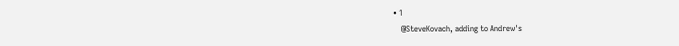• 1
    @SteveKovach, adding to Andrew's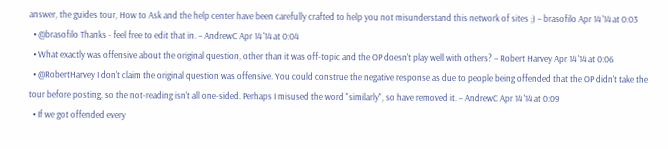answer, the guides tour, How to Ask and the help center have been carefully crafted to help you not misunderstand this network of sites ;) – brasofilo Apr 14 '14 at 0:03
  • @brasofilo Thanks - feel free to edit that in. – AndrewC Apr 14 '14 at 0:04
  • What exactly was offensive about the original question, other than it was off-topic and the OP doesn't play well with others? – Robert Harvey Apr 14 '14 at 0:06
  • @RobertHarvey I don't claim the original question was offensive. You could construe the negative response as due to people being offended that the OP didn't take the tour before posting, so the not-reading isn't all one-sided. Perhaps I misused the word "similarly", so have removed it. – AndrewC Apr 14 '14 at 0:09
  • If we got offended every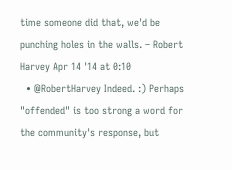time someone did that, we'd be punching holes in the walls. – Robert Harvey Apr 14 '14 at 0:10
  • @RobertHarvey Indeed. :) Perhaps "offended" is too strong a word for the community's response, but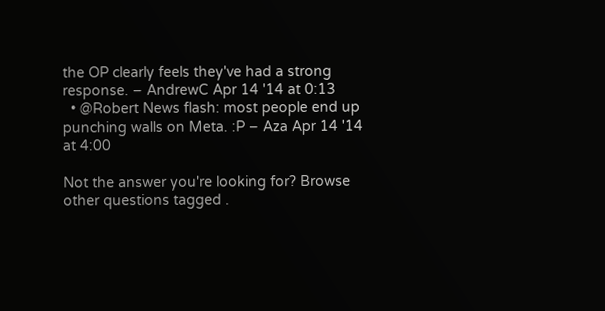the OP clearly feels they've had a strong response. – AndrewC Apr 14 '14 at 0:13
  • @Robert News flash: most people end up punching walls on Meta. :P – Aza Apr 14 '14 at 4:00

Not the answer you're looking for? Browse other questions tagged .